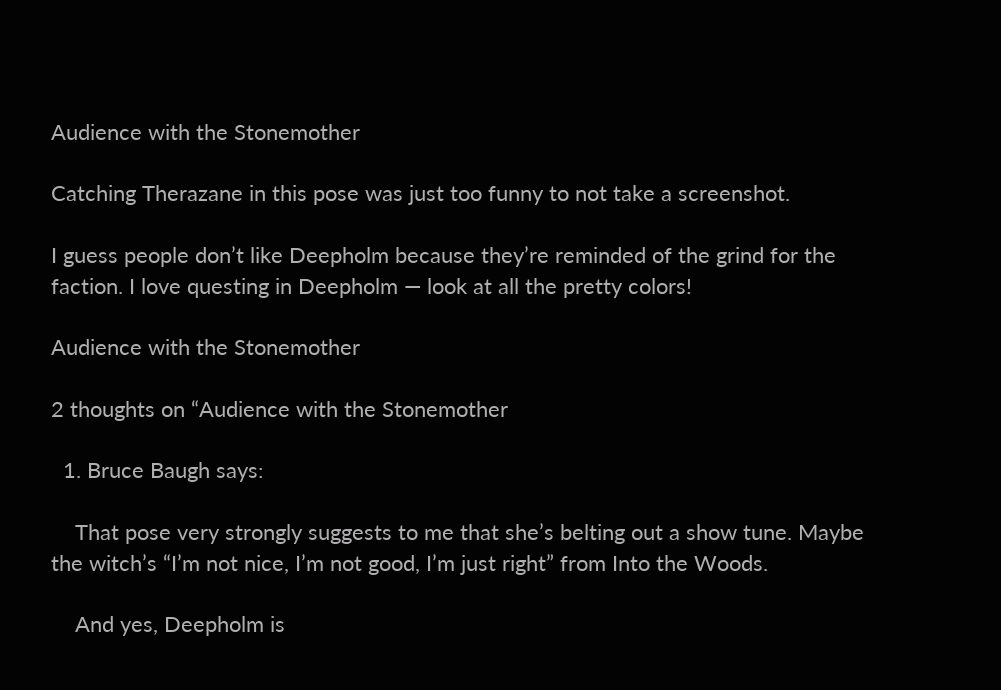Audience with the Stonemother

Catching Therazane in this pose was just too funny to not take a screenshot.

I guess people don’t like Deepholm because they’re reminded of the grind for the faction. I love questing in Deepholm — look at all the pretty colors!

Audience with the Stonemother

2 thoughts on “Audience with the Stonemother

  1. Bruce Baugh says:

    That pose very strongly suggests to me that she’s belting out a show tune. Maybe the witch’s “I’m not nice, I’m not good, I’m just right” from Into the Woods.

    And yes, Deepholm is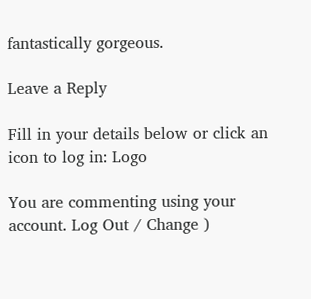fantastically gorgeous.

Leave a Reply

Fill in your details below or click an icon to log in: Logo

You are commenting using your account. Log Out / Change )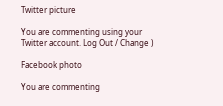Twitter picture

You are commenting using your Twitter account. Log Out / Change )

Facebook photo

You are commenting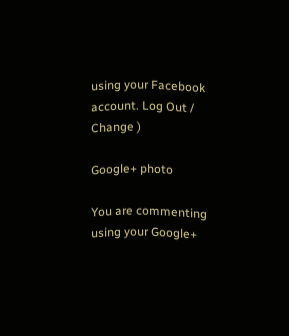using your Facebook account. Log Out / Change )

Google+ photo

You are commenting using your Google+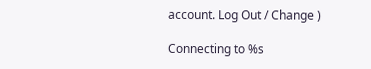account. Log Out / Change )

Connecting to %s